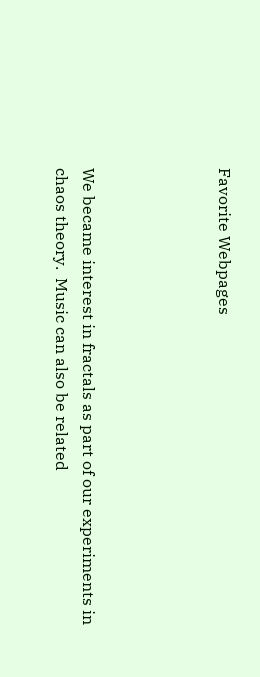Favorite Webpages




We became interest in fractals as part of our experiments in chaos theory.  Music can also be related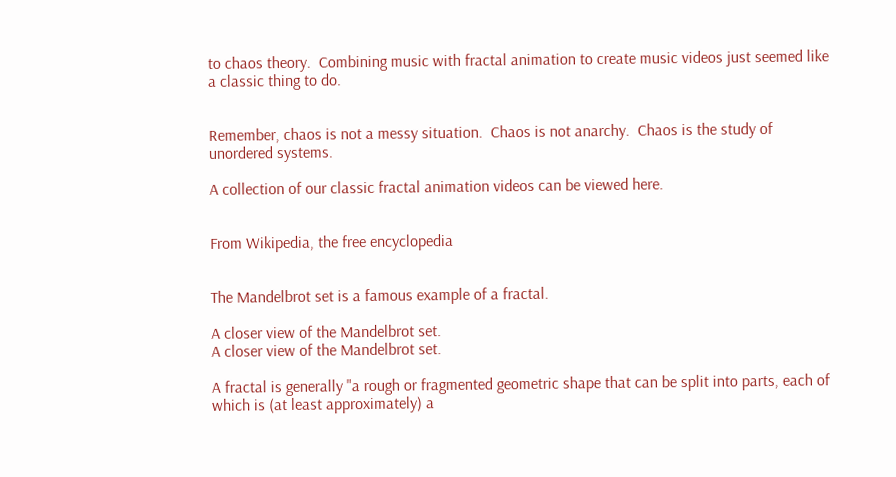to chaos theory.  Combining music with fractal animation to create music videos just seemed like a classic thing to do.


Remember, chaos is not a messy situation.  Chaos is not anarchy.  Chaos is the study of unordered systems.

A collection of our classic fractal animation videos can be viewed here.


From Wikipedia, the free encyclopedia


The Mandelbrot set is a famous example of a fractal.

A closer view of the Mandelbrot set.
A closer view of the Mandelbrot set.

A fractal is generally "a rough or fragmented geometric shape that can be split into parts, each of which is (at least approximately) a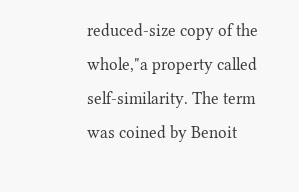reduced-size copy of the whole,"a property called self-similarity. The term was coined by Benoit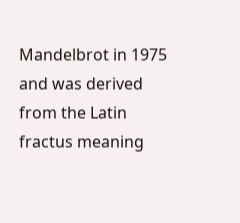Mandelbrot in 1975 and was derived from the Latin fractus meaning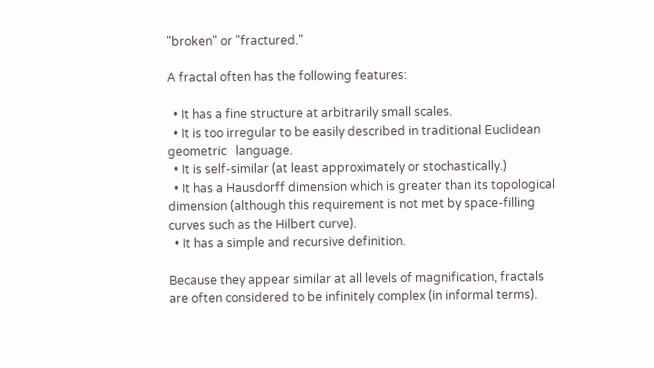"broken" or "fractured."

A fractal often has the following features:

  • It has a fine structure at arbitrarily small scales.
  • It is too irregular to be easily described in traditional Euclidean geometric   language.
  • It is self-similar (at least approximately or stochastically.)
  • It has a Hausdorff dimension which is greater than its topological dimension (although this requirement is not met by space-filling curves such as the Hilbert curve).
  • It has a simple and recursive definition.

Because they appear similar at all levels of magnification, fractals are often considered to be infinitely complex (in informal terms).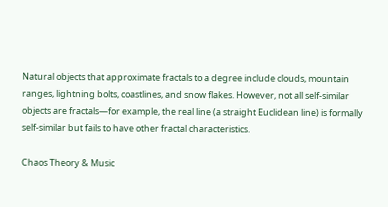Natural objects that approximate fractals to a degree include clouds, mountain ranges, lightning bolts, coastlines, and snow flakes. However, not all self-similar objects are fractals—for example, the real line (a straight Euclidean line) is formally self-similar but fails to have other fractal characteristics.

Chaos Theory & Music